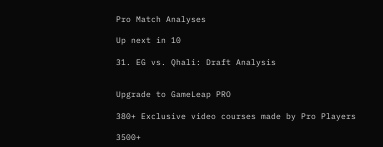Pro Match Analyses

Up next in 10

31. EG vs. Qhali: Draft Analysis


Upgrade to GameLeap PRO

380+ Exclusive video courses made by Pro Players

3500+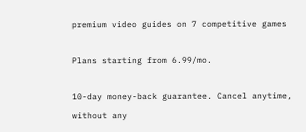premium video guides on 7 competitive games

Plans starting from 6.99/mo.

10-day money-back guarantee. Cancel anytime, without any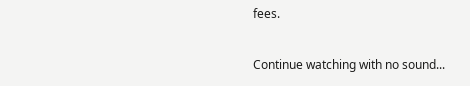fees.

Continue watching with no sound...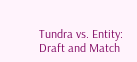Tundra vs. Entity: Draft and Match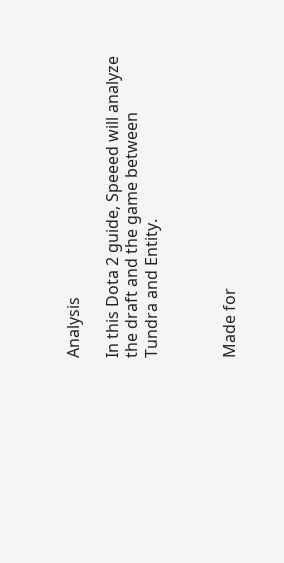Analysis

In this Dota 2 guide, Speeed will analyze the draft and the game between Tundra and Entity.



Made for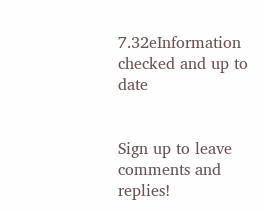7.32eInformation checked and up to date


Sign up to leave comments and replies!